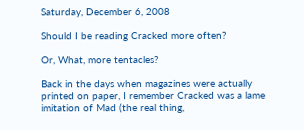Saturday, December 6, 2008

Should I be reading Cracked more often?

Or, What, more tentacles?

Back in the days when magazines were actually printed on paper, I remember Cracked was a lame imitation of Mad (the real thing,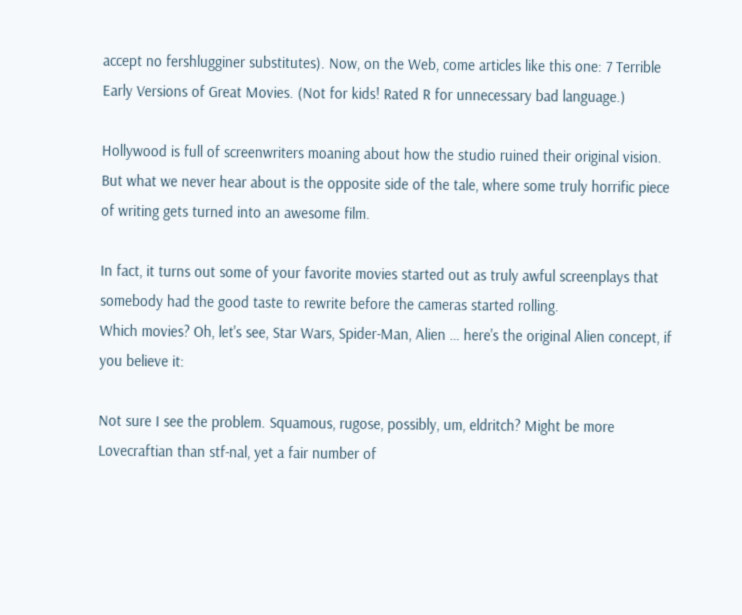accept no fershlugginer substitutes). Now, on the Web, come articles like this one: 7 Terrible Early Versions of Great Movies. (Not for kids! Rated R for unnecessary bad language.)

Hollywood is full of screenwriters moaning about how the studio ruined their original vision. But what we never hear about is the opposite side of the tale, where some truly horrific piece of writing gets turned into an awesome film.

In fact, it turns out some of your favorite movies started out as truly awful screenplays that somebody had the good taste to rewrite before the cameras started rolling.
Which movies? Oh, let's see, Star Wars, Spider-Man, Alien … here's the original Alien concept, if you believe it:

Not sure I see the problem. Squamous, rugose, possibly, um, eldritch? Might be more Lovecraftian than stf-nal, yet a fair number of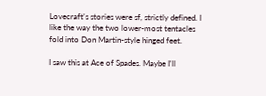Lovecraft's stories were sf, strictly defined. I like the way the two lower-most tentacles fold into Don Martin-style hinged feet.

I saw this at Ace of Spades. Maybe I'll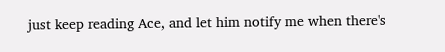just keep reading Ace, and let him notify me when there's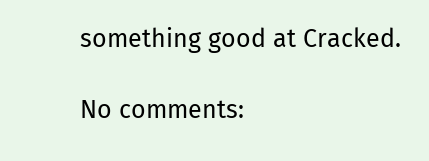something good at Cracked.

No comments: